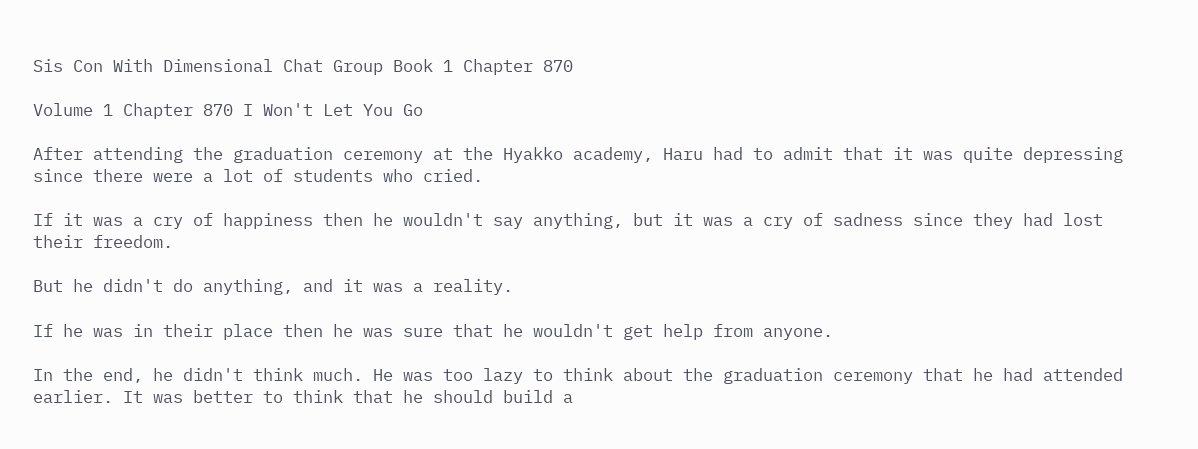Sis Con With Dimensional Chat Group Book 1 Chapter 870

Volume 1 Chapter 870 I Won't Let You Go

After attending the graduation ceremony at the Hyakko academy, Haru had to admit that it was quite depressing since there were a lot of students who cried.

If it was a cry of happiness then he wouldn't say anything, but it was a cry of sadness since they had lost their freedom.

But he didn't do anything, and it was a reality.

If he was in their place then he was sure that he wouldn't get help from anyone.

In the end, he didn't think much. He was too lazy to think about the graduation ceremony that he had attended earlier. It was better to think that he should build a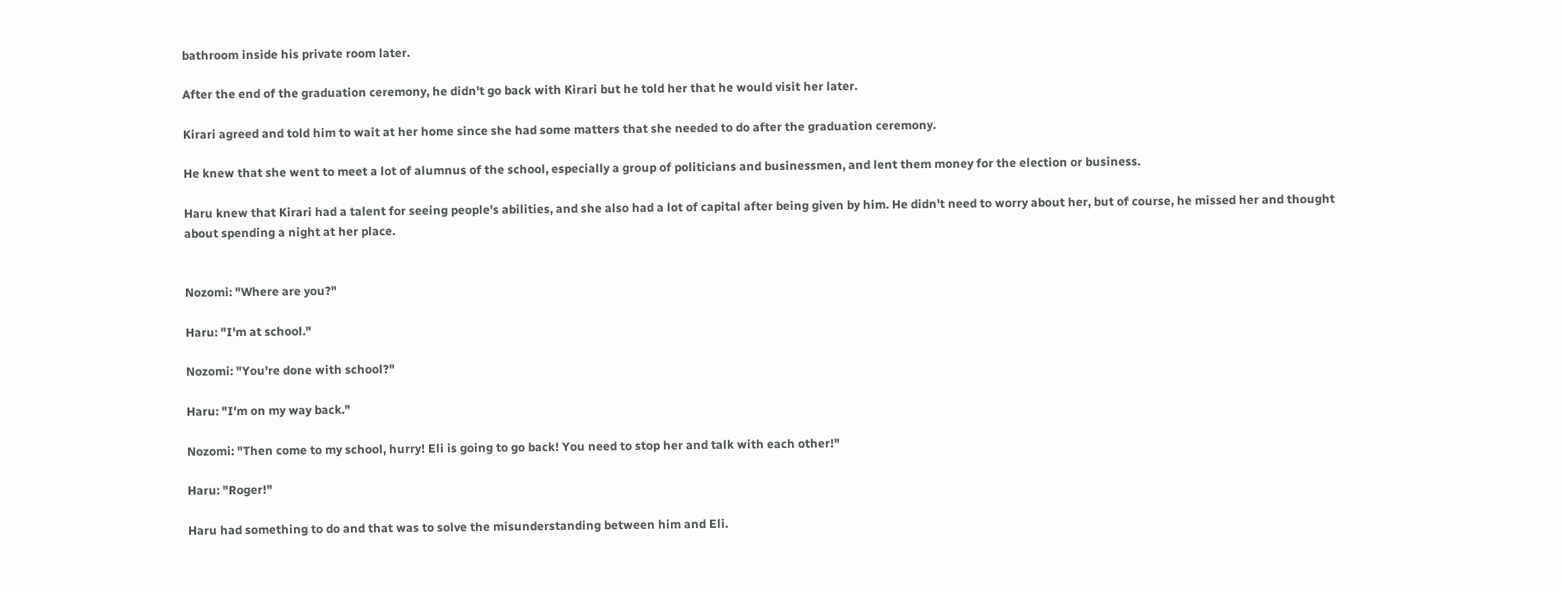bathroom inside his private room later.

After the end of the graduation ceremony, he didn't go back with Kirari but he told her that he would visit her later.

Kirari agreed and told him to wait at her home since she had some matters that she needed to do after the graduation ceremony.

He knew that she went to meet a lot of alumnus of the school, especially a group of politicians and businessmen, and lent them money for the election or business.

Haru knew that Kirari had a talent for seeing people's abilities, and she also had a lot of capital after being given by him. He didn't need to worry about her, but of course, he missed her and thought about spending a night at her place.


Nozomi: "Where are you?"

Haru: "I'm at school."

Nozomi: "You're done with school?"

Haru: "I'm on my way back."

Nozomi: "Then come to my school, hurry! Eli is going to go back! You need to stop her and talk with each other!"

Haru: "Roger!"

Haru had something to do and that was to solve the misunderstanding between him and Eli.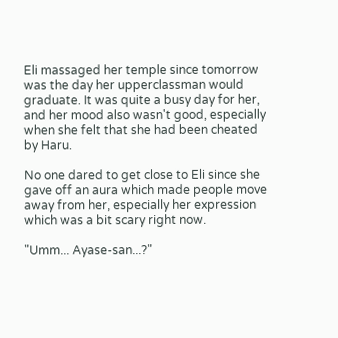Eli massaged her temple since tomorrow was the day her upperclassman would graduate. It was quite a busy day for her, and her mood also wasn't good, especially when she felt that she had been cheated by Haru.

No one dared to get close to Eli since she gave off an aura which made people move away from her, especially her expression which was a bit scary right now.

"Umm... Ayase-san...?"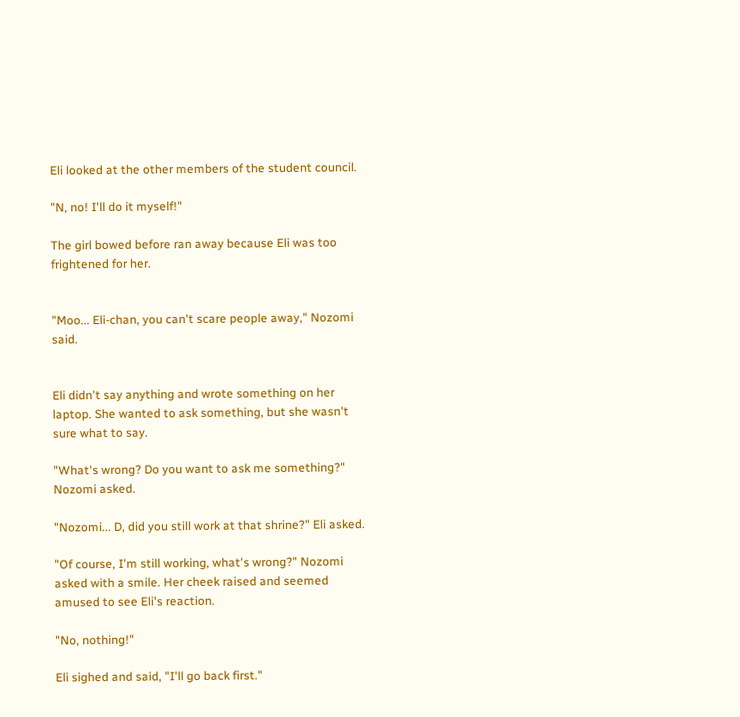Eli looked at the other members of the student council.

"N, no! I'll do it myself!"

The girl bowed before ran away because Eli was too frightened for her.


"Moo... Eli-chan, you can't scare people away," Nozomi said.


Eli didn't say anything and wrote something on her laptop. She wanted to ask something, but she wasn't sure what to say.

"What's wrong? Do you want to ask me something?" Nozomi asked.

"Nozomi... D, did you still work at that shrine?" Eli asked.

"Of course, I'm still working, what's wrong?" Nozomi asked with a smile. Her cheek raised and seemed amused to see Eli's reaction.

"No, nothing!"

Eli sighed and said, "I'll go back first."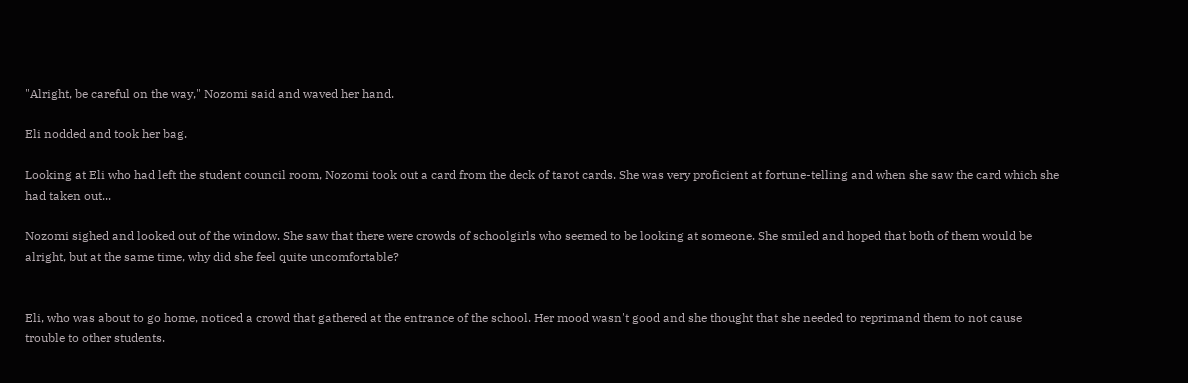"Alright, be careful on the way," Nozomi said and waved her hand.

Eli nodded and took her bag.

Looking at Eli who had left the student council room, Nozomi took out a card from the deck of tarot cards. She was very proficient at fortune-telling and when she saw the card which she had taken out...

Nozomi sighed and looked out of the window. She saw that there were crowds of schoolgirls who seemed to be looking at someone. She smiled and hoped that both of them would be alright, but at the same time, why did she feel quite uncomfortable?


Eli, who was about to go home, noticed a crowd that gathered at the entrance of the school. Her mood wasn't good and she thought that she needed to reprimand them to not cause trouble to other students.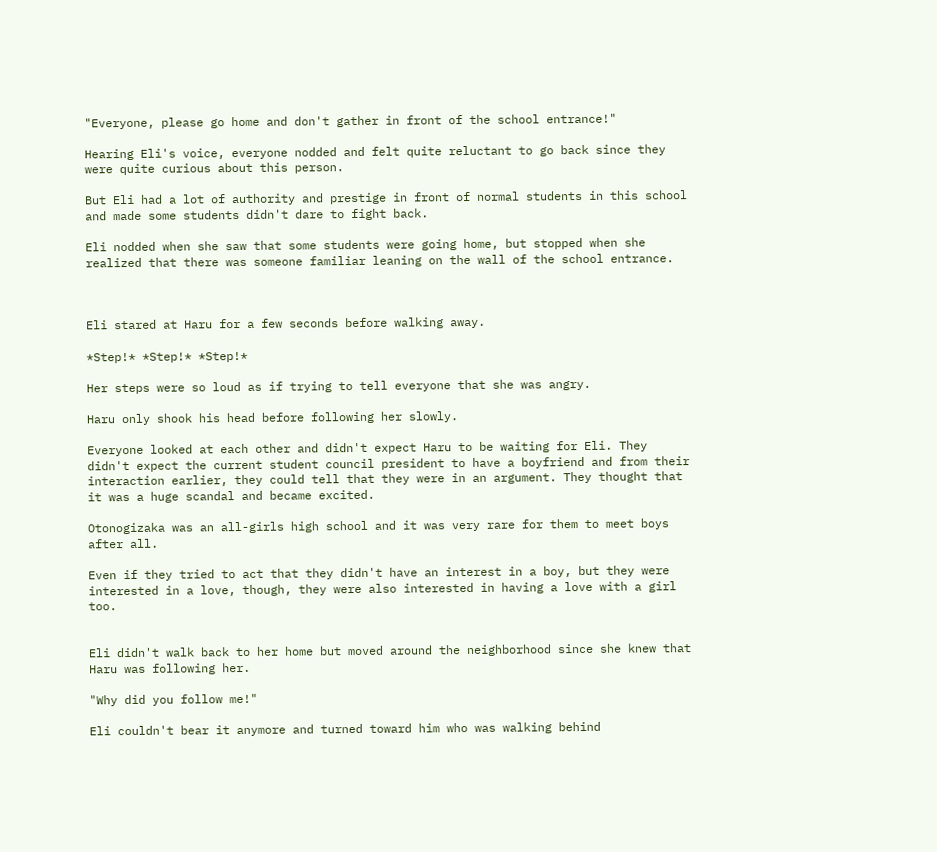"Everyone, please go home and don't gather in front of the school entrance!"

Hearing Eli's voice, everyone nodded and felt quite reluctant to go back since they were quite curious about this person.

But Eli had a lot of authority and prestige in front of normal students in this school and made some students didn't dare to fight back.

Eli nodded when she saw that some students were going home, but stopped when she realized that there was someone familiar leaning on the wall of the school entrance.



Eli stared at Haru for a few seconds before walking away.

*Step!* *Step!* *Step!*

Her steps were so loud as if trying to tell everyone that she was angry.

Haru only shook his head before following her slowly.

Everyone looked at each other and didn't expect Haru to be waiting for Eli. They didn't expect the current student council president to have a boyfriend and from their interaction earlier, they could tell that they were in an argument. They thought that it was a huge scandal and became excited.

Otonogizaka was an all-girls high school and it was very rare for them to meet boys after all.

Even if they tried to act that they didn't have an interest in a boy, but they were interested in a love, though, they were also interested in having a love with a girl too.


Eli didn't walk back to her home but moved around the neighborhood since she knew that Haru was following her.

"Why did you follow me!"

Eli couldn't bear it anymore and turned toward him who was walking behind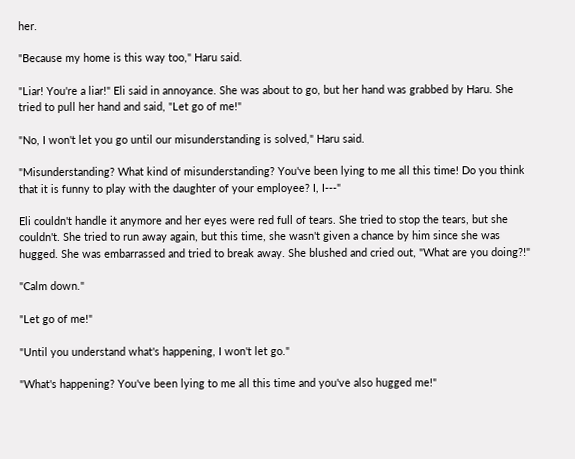her.

"Because my home is this way too," Haru said.

"Liar! You're a liar!" Eli said in annoyance. She was about to go, but her hand was grabbed by Haru. She tried to pull her hand and said, "Let go of me!"

"No, I won't let you go until our misunderstanding is solved," Haru said.

"Misunderstanding? What kind of misunderstanding? You've been lying to me all this time! Do you think that it is funny to play with the daughter of your employee? I, I---"

Eli couldn't handle it anymore and her eyes were red full of tears. She tried to stop the tears, but she couldn't. She tried to run away again, but this time, she wasn't given a chance by him since she was hugged. She was embarrassed and tried to break away. She blushed and cried out, "What are you doing?!"

"Calm down."

"Let go of me!"

"Until you understand what's happening, I won't let go."

"What's happening? You've been lying to me all this time and you've also hugged me!"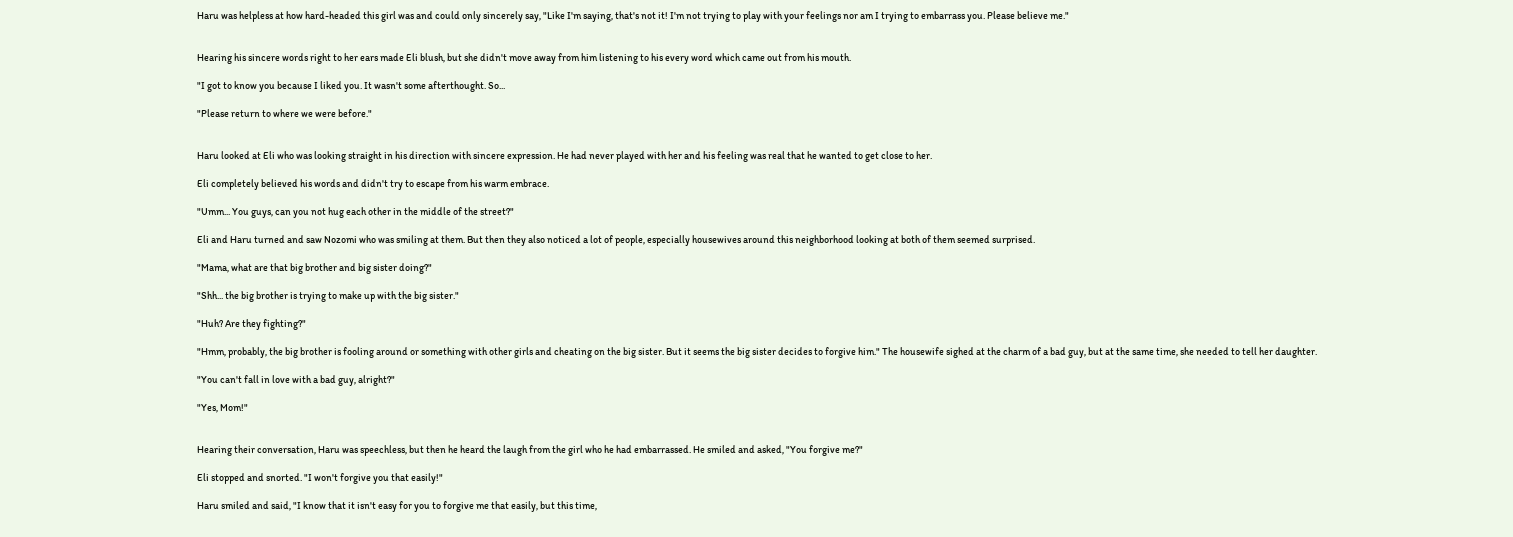Haru was helpless at how hard-headed this girl was and could only sincerely say, "Like I'm saying, that's not it! I'm not trying to play with your feelings nor am I trying to embarrass you. Please believe me."


Hearing his sincere words right to her ears made Eli blush, but she didn't move away from him listening to his every word which came out from his mouth.

"I got to know you because I liked you. It wasn't some afterthought. So...

"Please return to where we were before."


Haru looked at Eli who was looking straight in his direction with sincere expression. He had never played with her and his feeling was real that he wanted to get close to her.

Eli completely believed his words and didn't try to escape from his warm embrace.

"Umm... You guys, can you not hug each other in the middle of the street?"

Eli and Haru turned and saw Nozomi who was smiling at them. But then they also noticed a lot of people, especially housewives around this neighborhood looking at both of them seemed surprised.

"Mama, what are that big brother and big sister doing?"

"Shh... the big brother is trying to make up with the big sister."

"Huh? Are they fighting?"

"Hmm, probably, the big brother is fooling around or something with other girls and cheating on the big sister. But it seems the big sister decides to forgive him." The housewife sighed at the charm of a bad guy, but at the same time, she needed to tell her daughter.

"You can't fall in love with a bad guy, alright?"

"Yes, Mom!"


Hearing their conversation, Haru was speechless, but then he heard the laugh from the girl who he had embarrassed. He smiled and asked, "You forgive me?"

Eli stopped and snorted. "I won't forgive you that easily!"

Haru smiled and said, "I know that it isn't easy for you to forgive me that easily, but this time,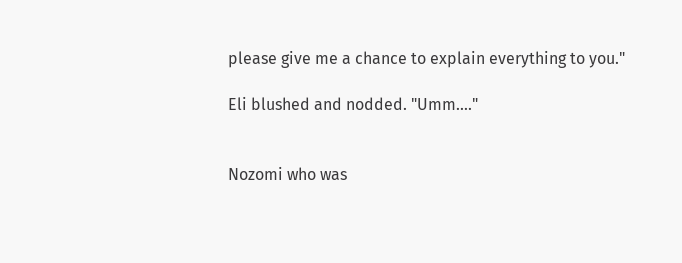please give me a chance to explain everything to you."

Eli blushed and nodded. "Umm...."


Nozomi who was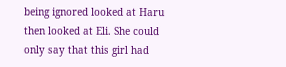being ignored looked at Haru then looked at Eli. She could only say that this girl had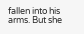fallen into his arms. But she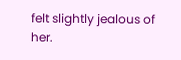felt slightly jealous of her.